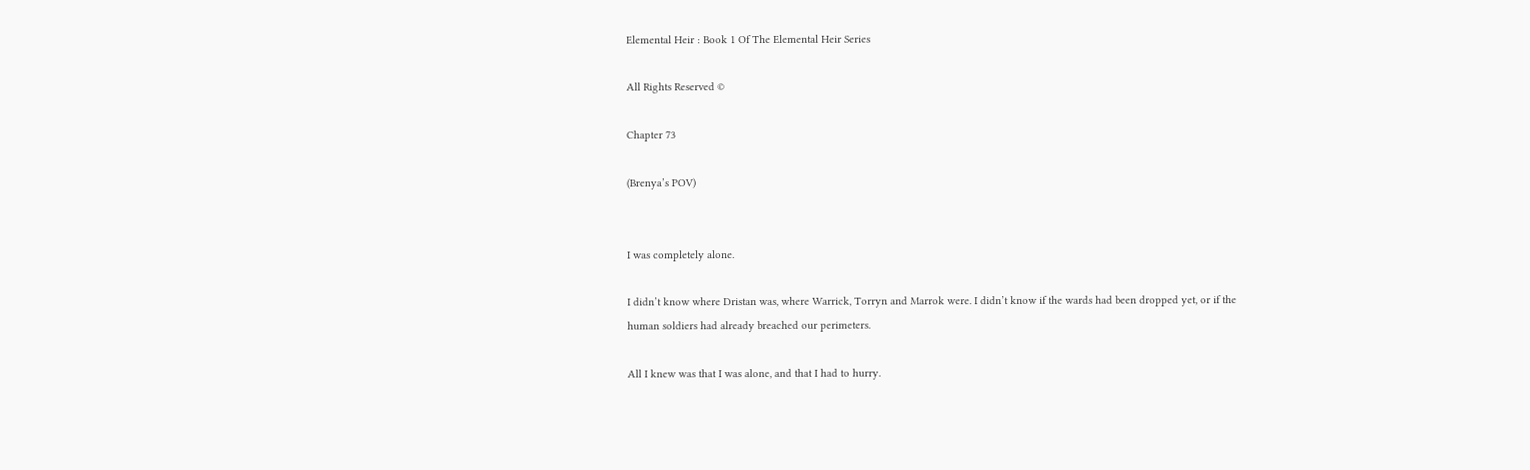Elemental Heir : Book 1 Of The Elemental Heir Series

All Rights Reserved ©

Chapter 73

(Brenya’s POV)


I was completely alone.

I didn’t know where Dristan was, where Warrick, Torryn and Marrok were. I didn’t know if the wards had been dropped yet, or if the human soldiers had already breached our perimeters.

All I knew was that I was alone, and that I had to hurry.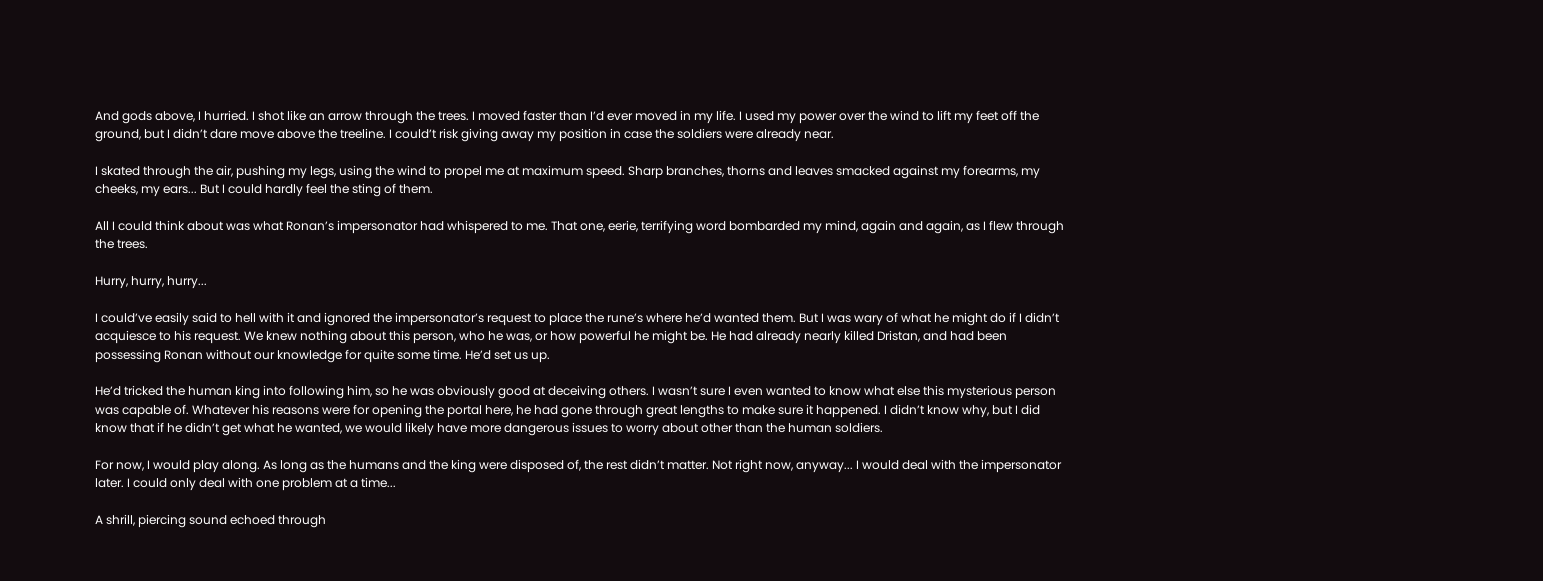And gods above, I hurried. I shot like an arrow through the trees. I moved faster than I’d ever moved in my life. I used my power over the wind to lift my feet off the ground, but I didn’t dare move above the treeline. I could’t risk giving away my position in case the soldiers were already near.

I skated through the air, pushing my legs, using the wind to propel me at maximum speed. Sharp branches, thorns and leaves smacked against my forearms, my cheeks, my ears... But I could hardly feel the sting of them.

All I could think about was what Ronan’s impersonator had whispered to me. That one, eerie, terrifying word bombarded my mind, again and again, as I flew through the trees.

Hurry, hurry, hurry...

I could’ve easily said to hell with it and ignored the impersonator’s request to place the rune’s where he’d wanted them. But I was wary of what he might do if I didn’t acquiesce to his request. We knew nothing about this person, who he was, or how powerful he might be. He had already nearly killed Dristan, and had been possessing Ronan without our knowledge for quite some time. He’d set us up.

He’d tricked the human king into following him, so he was obviously good at deceiving others. I wasn’t sure I even wanted to know what else this mysterious person was capable of. Whatever his reasons were for opening the portal here, he had gone through great lengths to make sure it happened. I didn’t know why, but I did know that if he didn’t get what he wanted, we would likely have more dangerous issues to worry about other than the human soldiers.

For now, I would play along. As long as the humans and the king were disposed of, the rest didn’t matter. Not right now, anyway... I would deal with the impersonator later. I could only deal with one problem at a time...

A shrill, piercing sound echoed through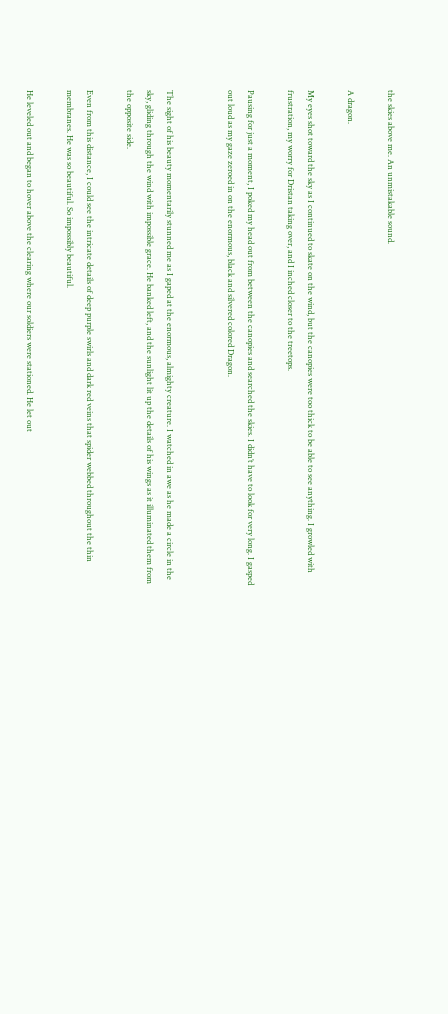the skies above me. An unmistakable sound.

A dragon.

My eyes shot toward the sky as I continued to skate on the wind, but the canopies were too thick to be able to see anything. I growled with frustration, my worry for Dristan taking over, and I inched closer to the treetops.

Pausing for just a moment, I poked my head out from between the canopies and searched the skies. I didn’t have to look for very long. I gasped out loud as my gaze zeroed in on the enormous, black and silvered colored Dragon.


The sight of his beauty momentarily stunned me as I gaped at the enormous, almighty creature. I watched in awe as he made a circle in the sky, gliding through the wind with impossible grace. He banked left, and the sunlight lit up the details of his wings as it illuminated them from the opposite side.

Even from this distance, I could see the intricate details of deep purple swirls and dark red veins that spider webbed throughout the thin membranes. He was so beautiful. So impossibly beautiful.

He leveled out and began to hover above the clearing where our soldiers were stationed. He let out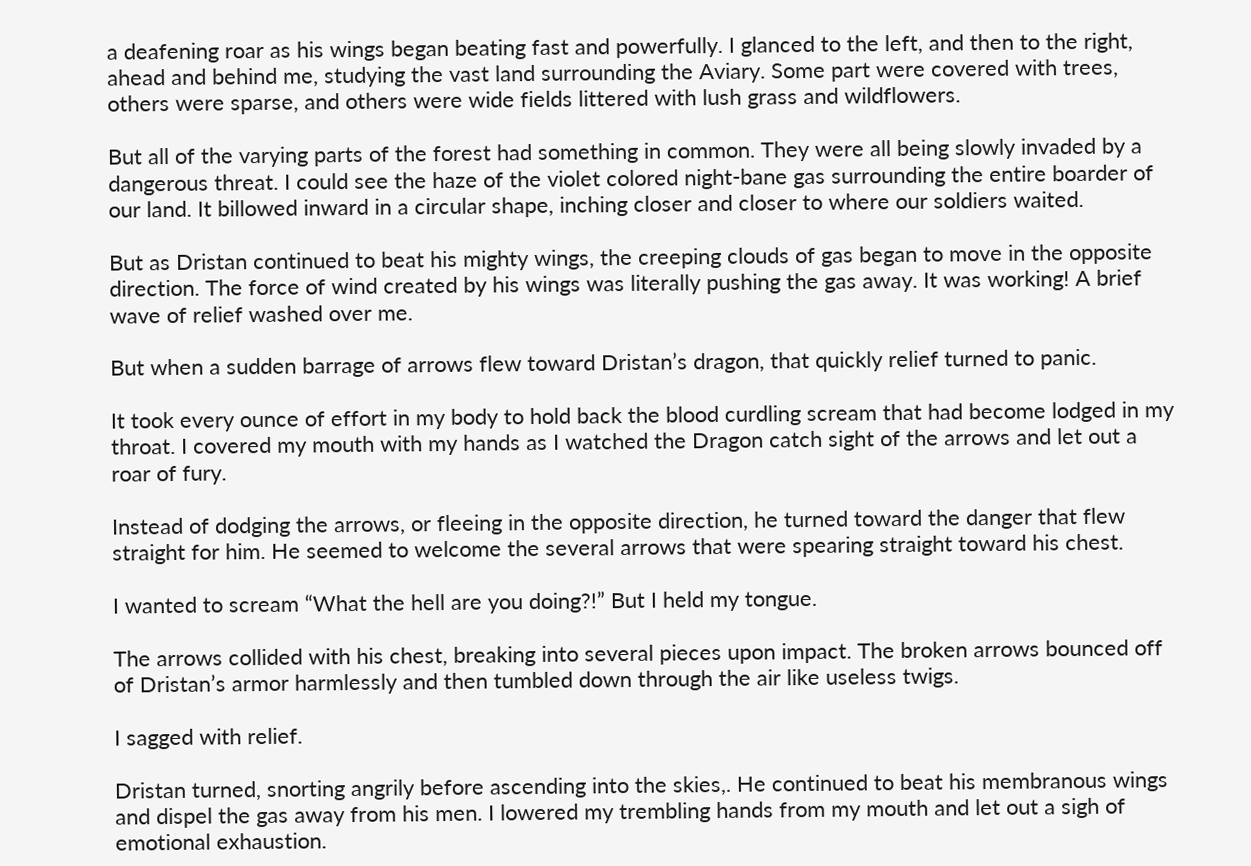a deafening roar as his wings began beating fast and powerfully. I glanced to the left, and then to the right, ahead and behind me, studying the vast land surrounding the Aviary. Some part were covered with trees, others were sparse, and others were wide fields littered with lush grass and wildflowers.

But all of the varying parts of the forest had something in common. They were all being slowly invaded by a dangerous threat. I could see the haze of the violet colored night-bane gas surrounding the entire boarder of our land. It billowed inward in a circular shape, inching closer and closer to where our soldiers waited.

But as Dristan continued to beat his mighty wings, the creeping clouds of gas began to move in the opposite direction. The force of wind created by his wings was literally pushing the gas away. It was working! A brief wave of relief washed over me.

But when a sudden barrage of arrows flew toward Dristan’s dragon, that quickly relief turned to panic.

It took every ounce of effort in my body to hold back the blood curdling scream that had become lodged in my throat. I covered my mouth with my hands as I watched the Dragon catch sight of the arrows and let out a roar of fury.

Instead of dodging the arrows, or fleeing in the opposite direction, he turned toward the danger that flew straight for him. He seemed to welcome the several arrows that were spearing straight toward his chest.

I wanted to scream “What the hell are you doing?!” But I held my tongue.

The arrows collided with his chest, breaking into several pieces upon impact. The broken arrows bounced off of Dristan’s armor harmlessly and then tumbled down through the air like useless twigs.

I sagged with relief.

Dristan turned, snorting angrily before ascending into the skies,. He continued to beat his membranous wings and dispel the gas away from his men. I lowered my trembling hands from my mouth and let out a sigh of emotional exhaustion.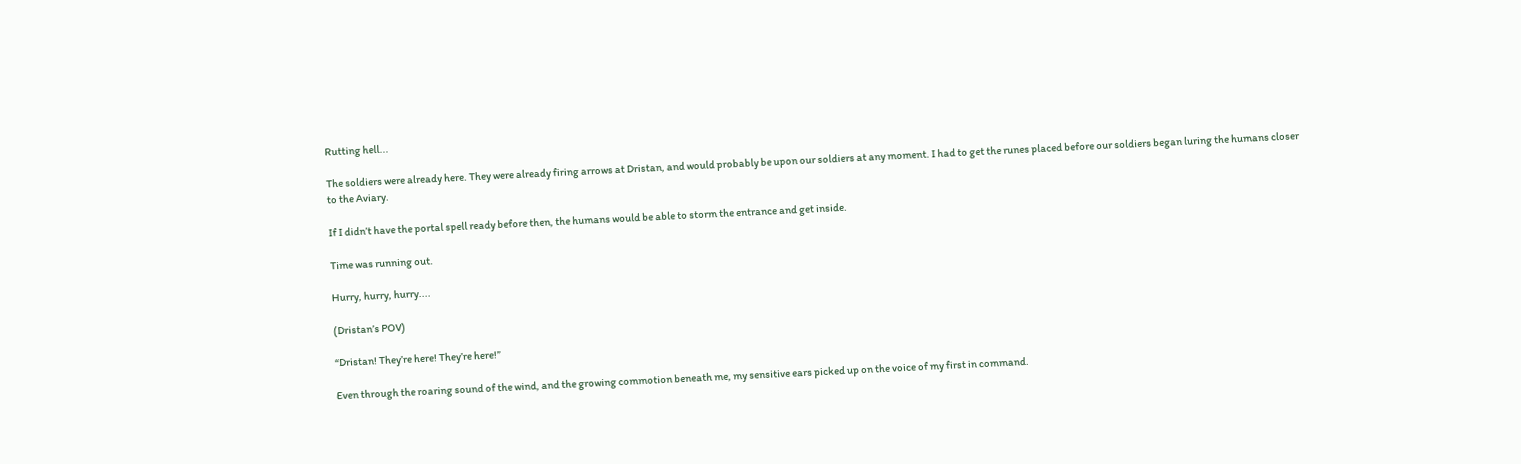Rutting hell...

The soldiers were already here. They were already firing arrows at Dristan, and would probably be upon our soldiers at any moment. I had to get the runes placed before our soldiers began luring the humans closer to the Aviary.

If I didn’t have the portal spell ready before then, the humans would be able to storm the entrance and get inside.

Time was running out.

Hurry, hurry, hurry....

(Dristan’s POV)

“Dristan! They’re here! They’re here!”

Even through the roaring sound of the wind, and the growing commotion beneath me, my sensitive ears picked up on the voice of my first in command.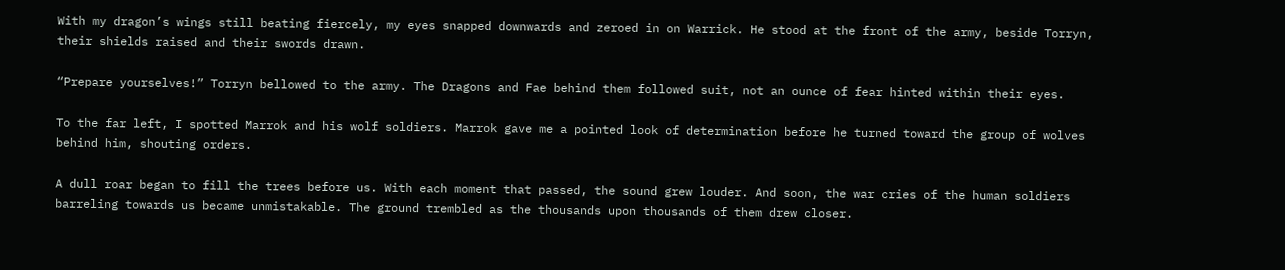With my dragon’s wings still beating fiercely, my eyes snapped downwards and zeroed in on Warrick. He stood at the front of the army, beside Torryn, their shields raised and their swords drawn.

“Prepare yourselves!” Torryn bellowed to the army. The Dragons and Fae behind them followed suit, not an ounce of fear hinted within their eyes.

To the far left, I spotted Marrok and his wolf soldiers. Marrok gave me a pointed look of determination before he turned toward the group of wolves behind him, shouting orders.

A dull roar began to fill the trees before us. With each moment that passed, the sound grew louder. And soon, the war cries of the human soldiers barreling towards us became unmistakable. The ground trembled as the thousands upon thousands of them drew closer.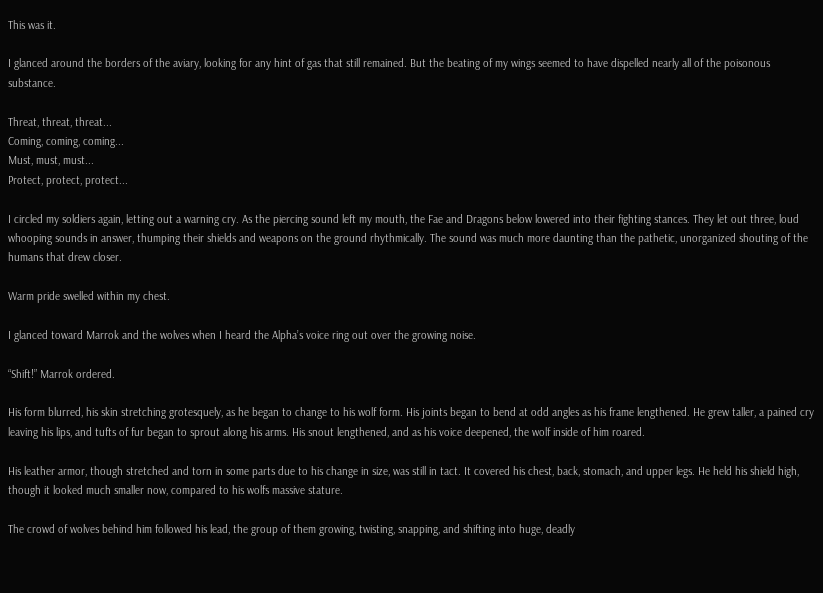This was it.

I glanced around the borders of the aviary, looking for any hint of gas that still remained. But the beating of my wings seemed to have dispelled nearly all of the poisonous substance.

Threat, threat, threat...
Coming, coming, coming...
Must, must, must...
Protect, protect, protect...

I circled my soldiers again, letting out a warning cry. As the piercing sound left my mouth, the Fae and Dragons below lowered into their fighting stances. They let out three, loud whooping sounds in answer, thumping their shields and weapons on the ground rhythmically. The sound was much more daunting than the pathetic, unorganized shouting of the humans that drew closer.

Warm pride swelled within my chest.

I glanced toward Marrok and the wolves when I heard the Alpha’s voice ring out over the growing noise.

“Shift!” Marrok ordered.

His form blurred, his skin stretching grotesquely, as he began to change to his wolf form. His joints began to bend at odd angles as his frame lengthened. He grew taller, a pained cry leaving his lips, and tufts of fur began to sprout along his arms. His snout lengthened, and as his voice deepened, the wolf inside of him roared.

His leather armor, though stretched and torn in some parts due to his change in size, was still in tact. It covered his chest, back, stomach, and upper legs. He held his shield high, though it looked much smaller now, compared to his wolfs massive stature.

The crowd of wolves behind him followed his lead, the group of them growing, twisting, snapping, and shifting into huge, deadly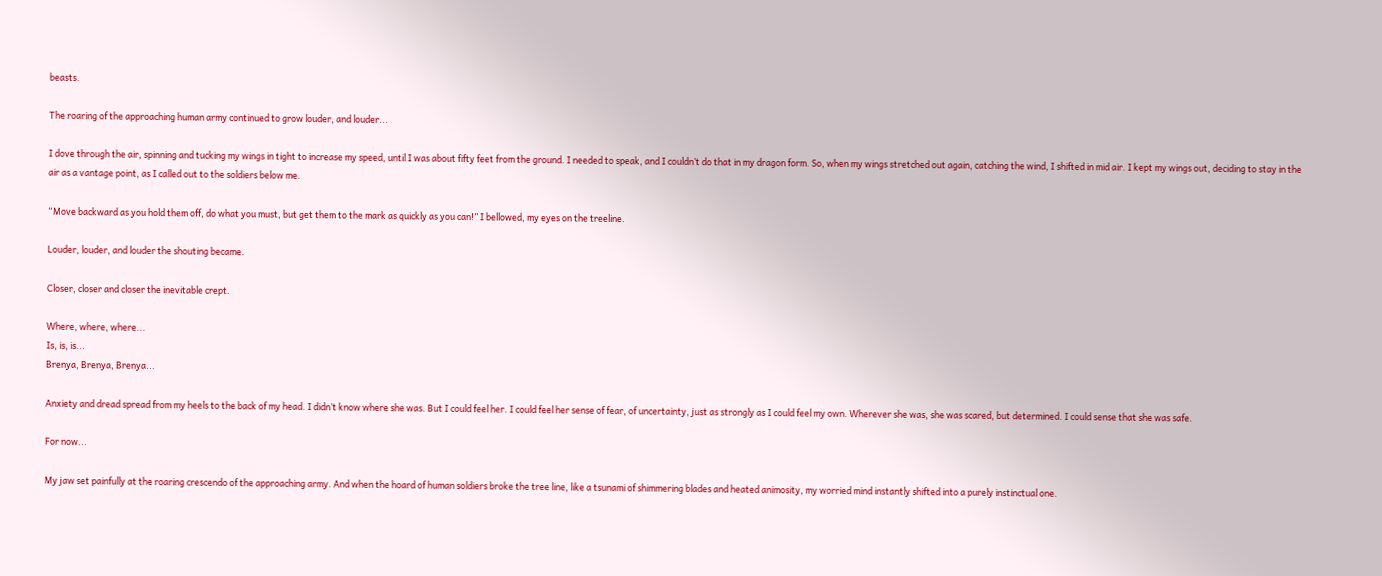beasts.

The roaring of the approaching human army continued to grow louder, and louder...

I dove through the air, spinning and tucking my wings in tight to increase my speed, until I was about fifty feet from the ground. I needed to speak, and I couldn’t do that in my dragon form. So, when my wings stretched out again, catching the wind, I shifted in mid air. I kept my wings out, deciding to stay in the air as a vantage point, as I called out to the soldiers below me.

“Move backward as you hold them off, do what you must, but get them to the mark as quickly as you can!” I bellowed, my eyes on the treeline.

Louder, louder, and louder the shouting became.

Closer, closer and closer the inevitable crept.

Where, where, where...
Is, is, is...
Brenya, Brenya, Brenya...

Anxiety and dread spread from my heels to the back of my head. I didn’t know where she was. But I could feel her. I could feel her sense of fear, of uncertainty, just as strongly as I could feel my own. Wherever she was, she was scared, but determined. I could sense that she was safe.

For now...

My jaw set painfully at the roaring crescendo of the approaching army. And when the hoard of human soldiers broke the tree line, like a tsunami of shimmering blades and heated animosity, my worried mind instantly shifted into a purely instinctual one.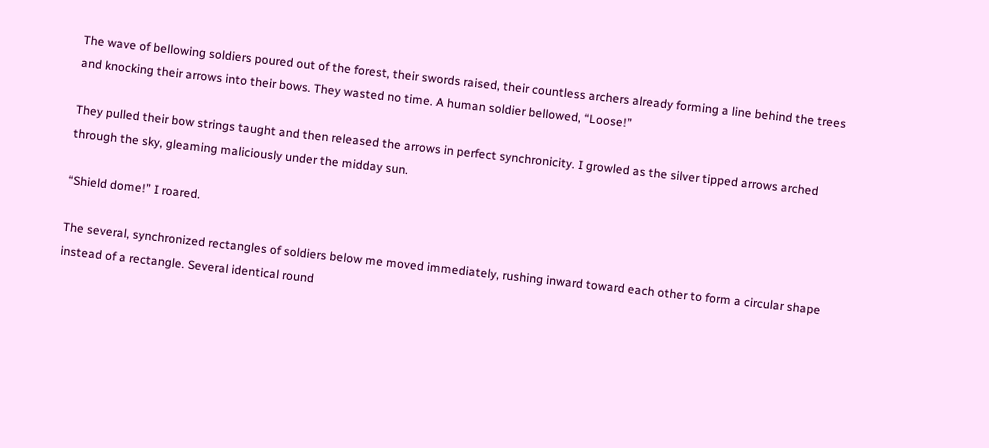The wave of bellowing soldiers poured out of the forest, their swords raised, their countless archers already forming a line behind the trees and knocking their arrows into their bows. They wasted no time. A human soldier bellowed, “Loose!”

They pulled their bow strings taught and then released the arrows in perfect synchronicity. I growled as the silver tipped arrows arched through the sky, gleaming maliciously under the midday sun.

“Shield dome!” I roared.

The several, synchronized rectangles of soldiers below me moved immediately, rushing inward toward each other to form a circular shape instead of a rectangle. Several identical round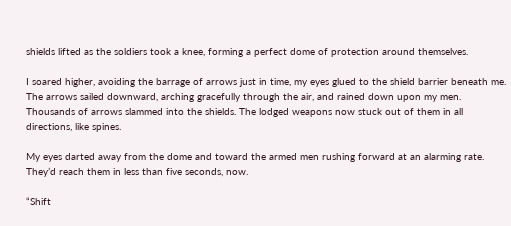shields lifted as the soldiers took a knee, forming a perfect dome of protection around themselves.

I soared higher, avoiding the barrage of arrows just in time, my eyes glued to the shield barrier beneath me. The arrows sailed downward, arching gracefully through the air, and rained down upon my men. Thousands of arrows slammed into the shields. The lodged weapons now stuck out of them in all directions, like spines.

My eyes darted away from the dome and toward the armed men rushing forward at an alarming rate. They’d reach them in less than five seconds, now.

“Shift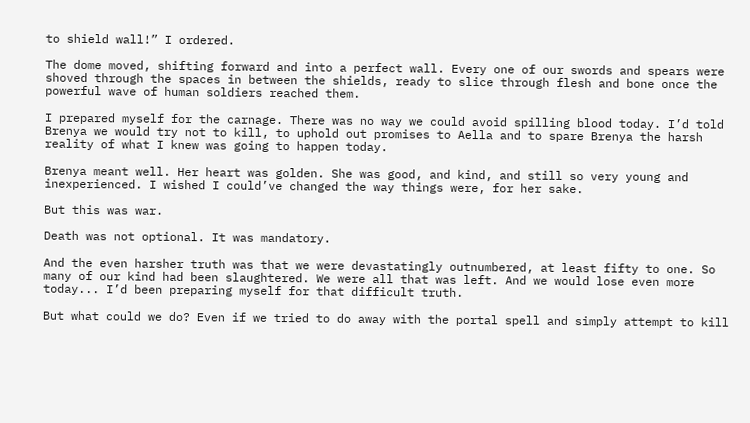to shield wall!” I ordered.

The dome moved, shifting forward and into a perfect wall. Every one of our swords and spears were shoved through the spaces in between the shields, ready to slice through flesh and bone once the powerful wave of human soldiers reached them.

I prepared myself for the carnage. There was no way we could avoid spilling blood today. I’d told Brenya we would try not to kill, to uphold out promises to Aella and to spare Brenya the harsh reality of what I knew was going to happen today.

Brenya meant well. Her heart was golden. She was good, and kind, and still so very young and inexperienced. I wished I could’ve changed the way things were, for her sake.

But this was war.

Death was not optional. It was mandatory.

And the even harsher truth was that we were devastatingly outnumbered, at least fifty to one. So many of our kind had been slaughtered. We were all that was left. And we would lose even more today... I’d been preparing myself for that difficult truth.

But what could we do? Even if we tried to do away with the portal spell and simply attempt to kill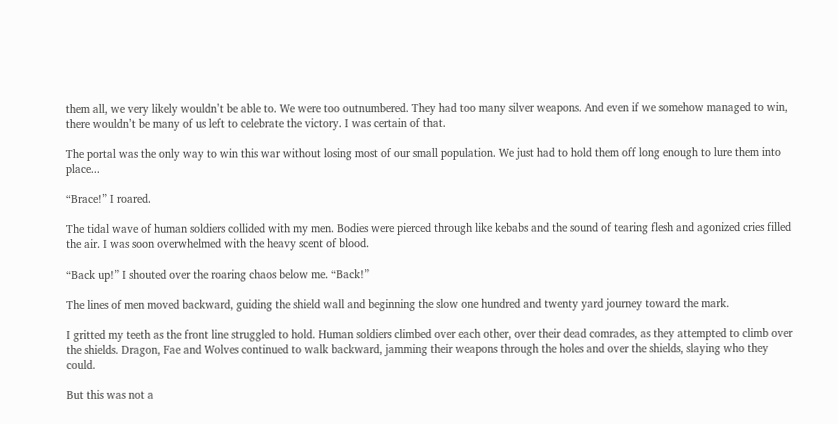them all, we very likely wouldn’t be able to. We were too outnumbered. They had too many silver weapons. And even if we somehow managed to win, there wouldn’t be many of us left to celebrate the victory. I was certain of that.

The portal was the only way to win this war without losing most of our small population. We just had to hold them off long enough to lure them into place...

“Brace!” I roared.

The tidal wave of human soldiers collided with my men. Bodies were pierced through like kebabs and the sound of tearing flesh and agonized cries filled the air. I was soon overwhelmed with the heavy scent of blood.

“Back up!” I shouted over the roaring chaos below me. “Back!”

The lines of men moved backward, guiding the shield wall and beginning the slow one hundred and twenty yard journey toward the mark.

I gritted my teeth as the front line struggled to hold. Human soldiers climbed over each other, over their dead comrades, as they attempted to climb over the shields. Dragon, Fae and Wolves continued to walk backward, jamming their weapons through the holes and over the shields, slaying who they could.

But this was not a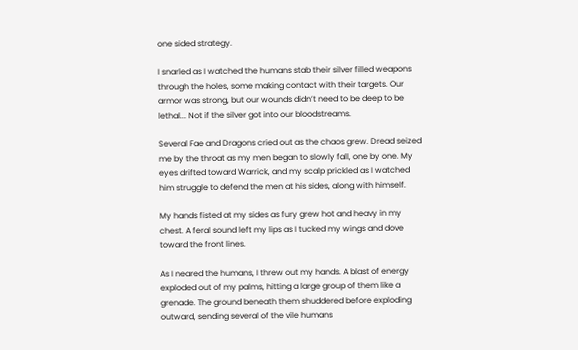one sided strategy.

I snarled as I watched the humans stab their silver filled weapons through the holes, some making contact with their targets. Our armor was strong, but our wounds didn’t need to be deep to be lethal... Not if the silver got into our bloodstreams.

Several Fae and Dragons cried out as the chaos grew. Dread seized me by the throat as my men began to slowly fall, one by one. My eyes drifted toward Warrick, and my scalp prickled as I watched him struggle to defend the men at his sides, along with himself.

My hands fisted at my sides as fury grew hot and heavy in my chest. A feral sound left my lips as I tucked my wings and dove toward the front lines.

As I neared the humans, I threw out my hands. A blast of energy exploded out of my palms, hitting a large group of them like a grenade. The ground beneath them shuddered before exploding outward, sending several of the vile humans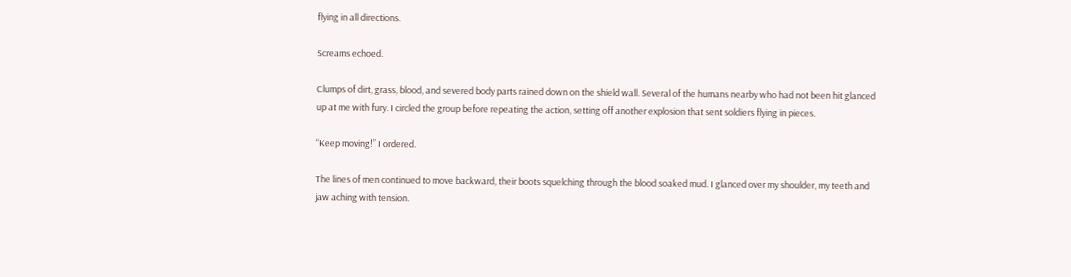flying in all directions.

Screams echoed.

Clumps of dirt, grass, blood, and severed body parts rained down on the shield wall. Several of the humans nearby who had not been hit glanced up at me with fury. I circled the group before repeating the action, setting off another explosion that sent soldiers flying in pieces.

“Keep moving!” I ordered.

The lines of men continued to move backward, their boots squelching through the blood soaked mud. I glanced over my shoulder, my teeth and jaw aching with tension.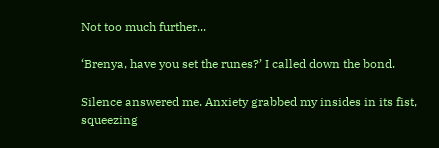Not too much further...

‘Brenya, have you set the runes?’ I called down the bond.

Silence answered me. Anxiety grabbed my insides in its fist, squeezing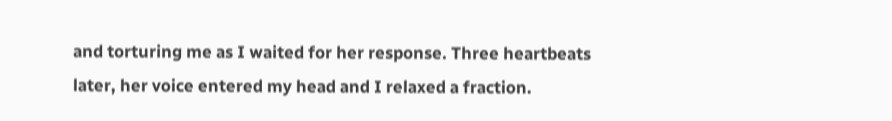and torturing me as I waited for her response. Three heartbeats later, her voice entered my head and I relaxed a fraction.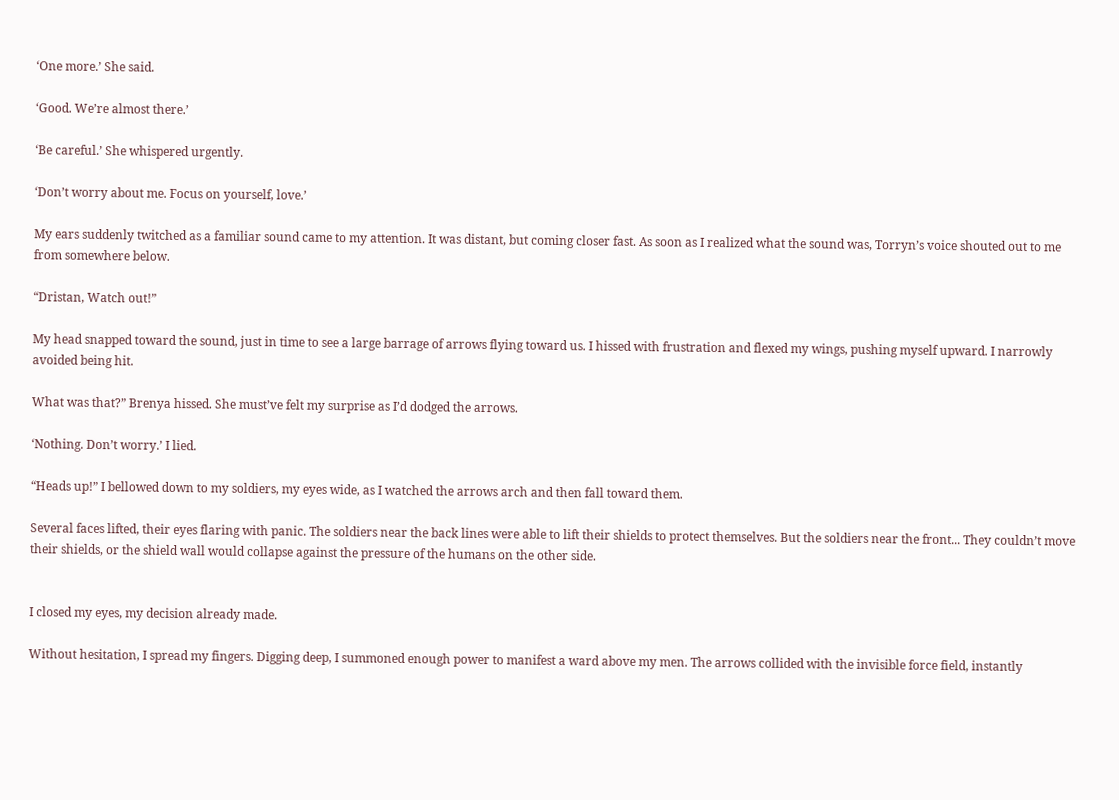‘One more.’ She said.

‘Good. We’re almost there.’

‘Be careful.’ She whispered urgently.

‘Don’t worry about me. Focus on yourself, love.’

My ears suddenly twitched as a familiar sound came to my attention. It was distant, but coming closer fast. As soon as I realized what the sound was, Torryn’s voice shouted out to me from somewhere below.

“Dristan, Watch out!”

My head snapped toward the sound, just in time to see a large barrage of arrows flying toward us. I hissed with frustration and flexed my wings, pushing myself upward. I narrowly avoided being hit.

What was that?” Brenya hissed. She must’ve felt my surprise as I’d dodged the arrows.

‘Nothing. Don’t worry.’ I lied.

“Heads up!” I bellowed down to my soldiers, my eyes wide, as I watched the arrows arch and then fall toward them.

Several faces lifted, their eyes flaring with panic. The soldiers near the back lines were able to lift their shields to protect themselves. But the soldiers near the front... They couldn’t move their shields, or the shield wall would collapse against the pressure of the humans on the other side.


I closed my eyes, my decision already made.

Without hesitation, I spread my fingers. Digging deep, I summoned enough power to manifest a ward above my men. The arrows collided with the invisible force field, instantly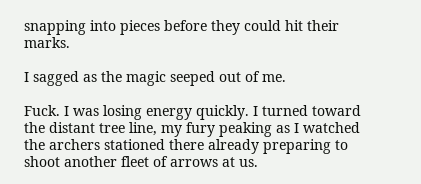snapping into pieces before they could hit their marks.

I sagged as the magic seeped out of me.

Fuck. I was losing energy quickly. I turned toward the distant tree line, my fury peaking as I watched the archers stationed there already preparing to shoot another fleet of arrows at us.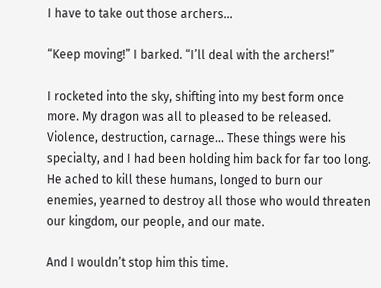I have to take out those archers...

“Keep moving!” I barked. “I’ll deal with the archers!”

I rocketed into the sky, shifting into my best form once more. My dragon was all to pleased to be released. Violence, destruction, carnage... These things were his specialty, and I had been holding him back for far too long. He ached to kill these humans, longed to burn our enemies, yearned to destroy all those who would threaten our kingdom, our people, and our mate.

And I wouldn’t stop him this time.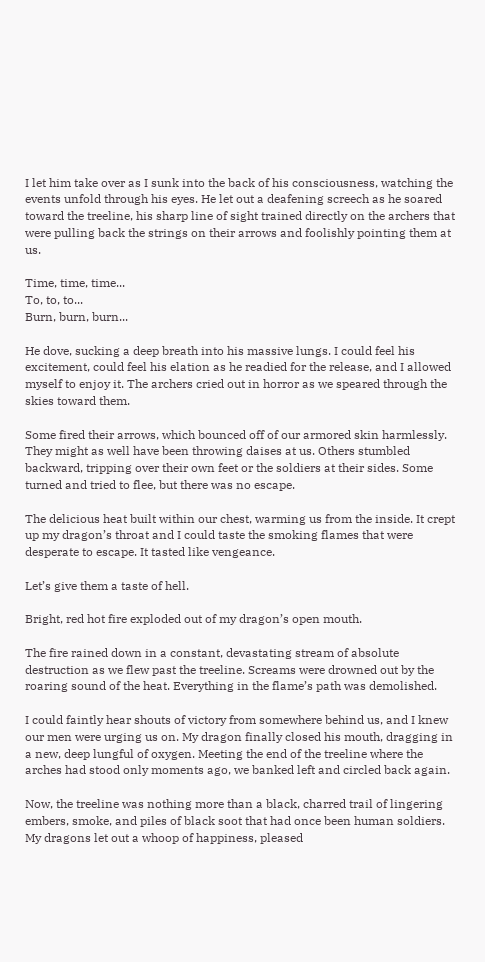I let him take over as I sunk into the back of his consciousness, watching the events unfold through his eyes. He let out a deafening screech as he soared toward the treeline, his sharp line of sight trained directly on the archers that were pulling back the strings on their arrows and foolishly pointing them at us.

Time, time, time...
To, to, to...
Burn, burn, burn...

He dove, sucking a deep breath into his massive lungs. I could feel his excitement, could feel his elation as he readied for the release, and I allowed myself to enjoy it. The archers cried out in horror as we speared through the skies toward them.

Some fired their arrows, which bounced off of our armored skin harmlessly. They might as well have been throwing daises at us. Others stumbled backward, tripping over their own feet or the soldiers at their sides. Some turned and tried to flee, but there was no escape.

The delicious heat built within our chest, warming us from the inside. It crept up my dragon’s throat and I could taste the smoking flames that were desperate to escape. It tasted like vengeance.

Let’s give them a taste of hell.

Bright, red hot fire exploded out of my dragon’s open mouth.

The fire rained down in a constant, devastating stream of absolute destruction as we flew past the treeline. Screams were drowned out by the roaring sound of the heat. Everything in the flame’s path was demolished.

I could faintly hear shouts of victory from somewhere behind us, and I knew our men were urging us on. My dragon finally closed his mouth, dragging in a new, deep lungful of oxygen. Meeting the end of the treeline where the arches had stood only moments ago, we banked left and circled back again.

Now, the treeline was nothing more than a black, charred trail of lingering embers, smoke, and piles of black soot that had once been human soldiers. My dragons let out a whoop of happiness, pleased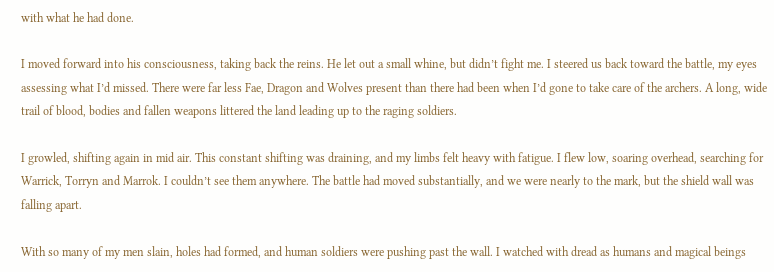with what he had done.

I moved forward into his consciousness, taking back the reins. He let out a small whine, but didn’t fight me. I steered us back toward the battle, my eyes assessing what I’d missed. There were far less Fae, Dragon and Wolves present than there had been when I’d gone to take care of the archers. A long, wide trail of blood, bodies and fallen weapons littered the land leading up to the raging soldiers.

I growled, shifting again in mid air. This constant shifting was draining, and my limbs felt heavy with fatigue. I flew low, soaring overhead, searching for Warrick, Torryn and Marrok. I couldn’t see them anywhere. The battle had moved substantially, and we were nearly to the mark, but the shield wall was falling apart.

With so many of my men slain, holes had formed, and human soldiers were pushing past the wall. I watched with dread as humans and magical beings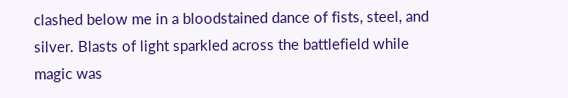clashed below me in a bloodstained dance of fists, steel, and silver. Blasts of light sparkled across the battlefield while magic was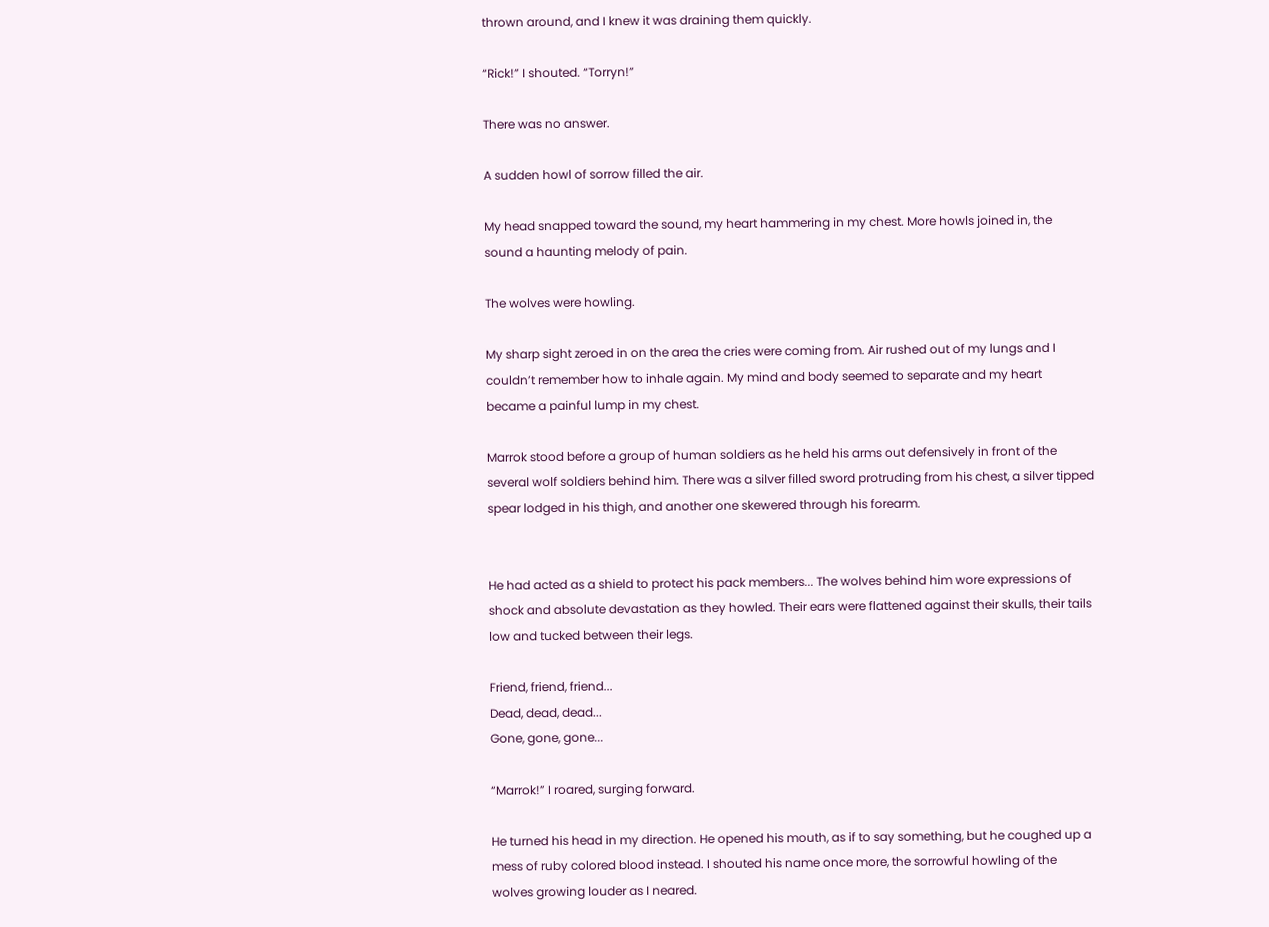thrown around, and I knew it was draining them quickly.

“Rick!” I shouted. “Torryn!”

There was no answer.

A sudden howl of sorrow filled the air.

My head snapped toward the sound, my heart hammering in my chest. More howls joined in, the sound a haunting melody of pain.

The wolves were howling.

My sharp sight zeroed in on the area the cries were coming from. Air rushed out of my lungs and I couldn’t remember how to inhale again. My mind and body seemed to separate and my heart became a painful lump in my chest.

Marrok stood before a group of human soldiers as he held his arms out defensively in front of the several wolf soldiers behind him. There was a silver filled sword protruding from his chest, a silver tipped spear lodged in his thigh, and another one skewered through his forearm.


He had acted as a shield to protect his pack members... The wolves behind him wore expressions of shock and absolute devastation as they howled. Their ears were flattened against their skulls, their tails low and tucked between their legs.

Friend, friend, friend...
Dead, dead, dead...
Gone, gone, gone...

“Marrok!” I roared, surging forward.

He turned his head in my direction. He opened his mouth, as if to say something, but he coughed up a mess of ruby colored blood instead. I shouted his name once more, the sorrowful howling of the wolves growing louder as I neared.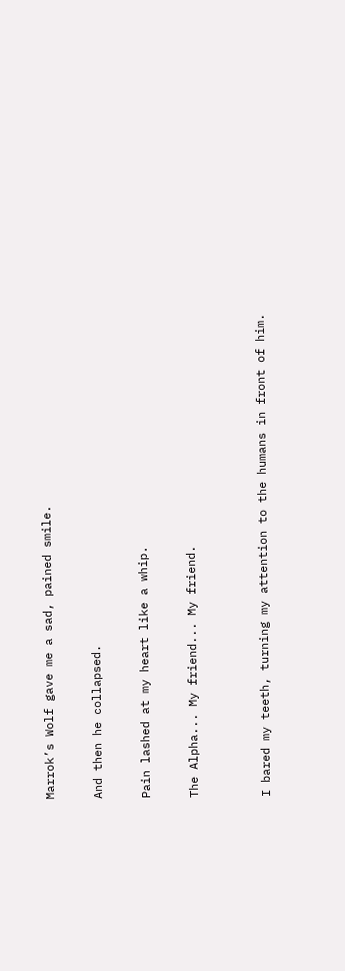Marrok’s Wolf gave me a sad, pained smile.

And then he collapsed.

Pain lashed at my heart like a whip.

The Alpha... My friend... My friend.


I bared my teeth, turning my attention to the humans in front of him.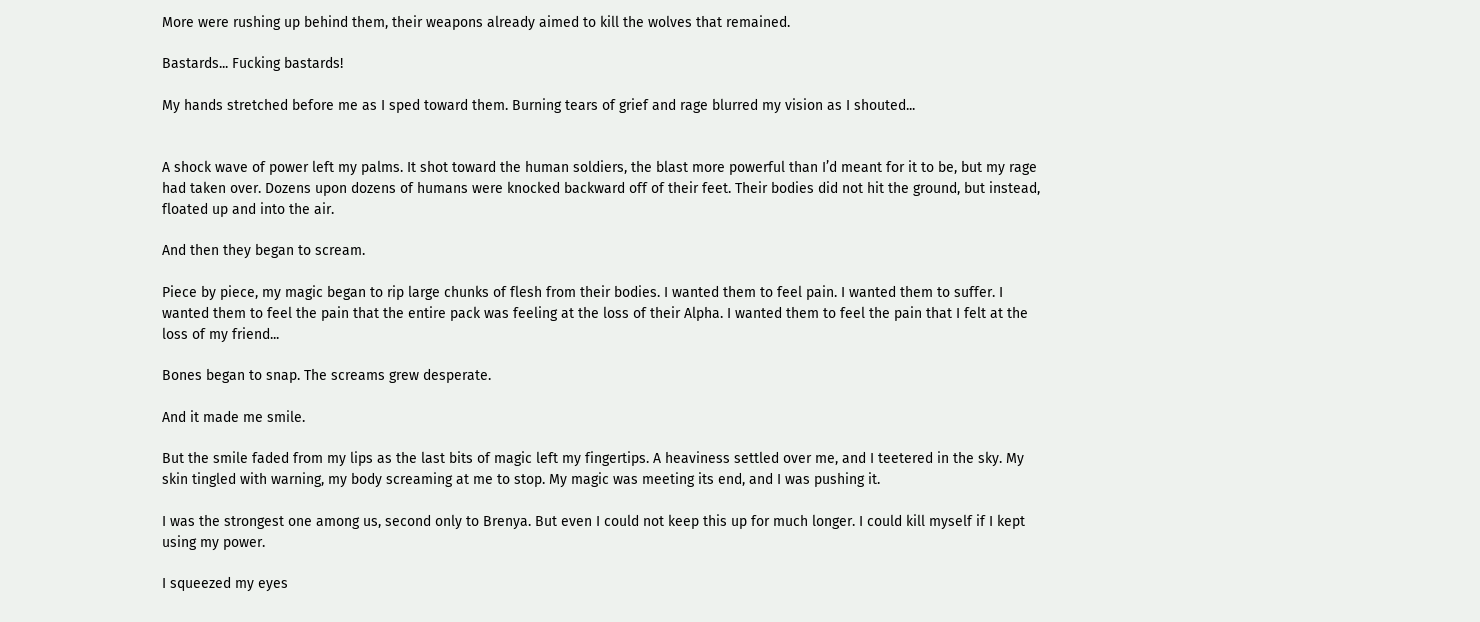More were rushing up behind them, their weapons already aimed to kill the wolves that remained.

Bastards... Fucking bastards!

My hands stretched before me as I sped toward them. Burning tears of grief and rage blurred my vision as I shouted...


A shock wave of power left my palms. It shot toward the human soldiers, the blast more powerful than I’d meant for it to be, but my rage had taken over. Dozens upon dozens of humans were knocked backward off of their feet. Their bodies did not hit the ground, but instead, floated up and into the air.

And then they began to scream.

Piece by piece, my magic began to rip large chunks of flesh from their bodies. I wanted them to feel pain. I wanted them to suffer. I wanted them to feel the pain that the entire pack was feeling at the loss of their Alpha. I wanted them to feel the pain that I felt at the loss of my friend...

Bones began to snap. The screams grew desperate.

And it made me smile.

But the smile faded from my lips as the last bits of magic left my fingertips. A heaviness settled over me, and I teetered in the sky. My skin tingled with warning, my body screaming at me to stop. My magic was meeting its end, and I was pushing it.

I was the strongest one among us, second only to Brenya. But even I could not keep this up for much longer. I could kill myself if I kept using my power.

I squeezed my eyes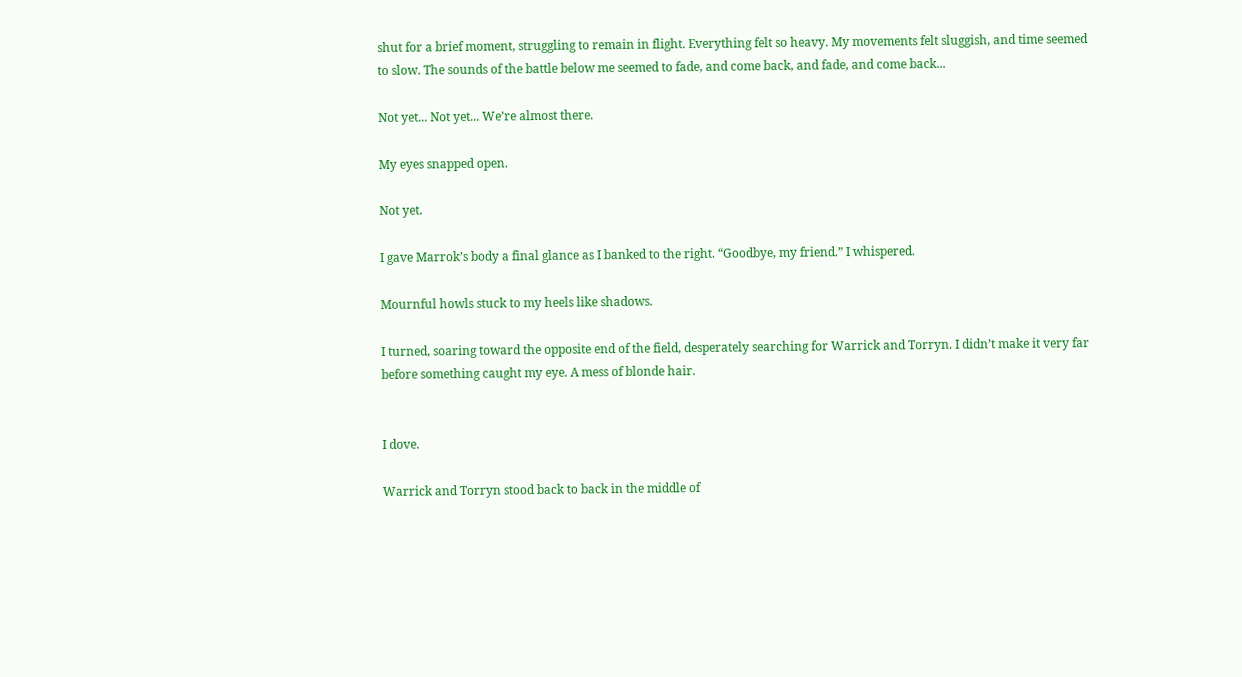shut for a brief moment, struggling to remain in flight. Everything felt so heavy. My movements felt sluggish, and time seemed to slow. The sounds of the battle below me seemed to fade, and come back, and fade, and come back...

Not yet... Not yet... We’re almost there.

My eyes snapped open.

Not yet.

I gave Marrok’s body a final glance as I banked to the right. “Goodbye, my friend.” I whispered.

Mournful howls stuck to my heels like shadows.

I turned, soaring toward the opposite end of the field, desperately searching for Warrick and Torryn. I didn’t make it very far before something caught my eye. A mess of blonde hair.


I dove.

Warrick and Torryn stood back to back in the middle of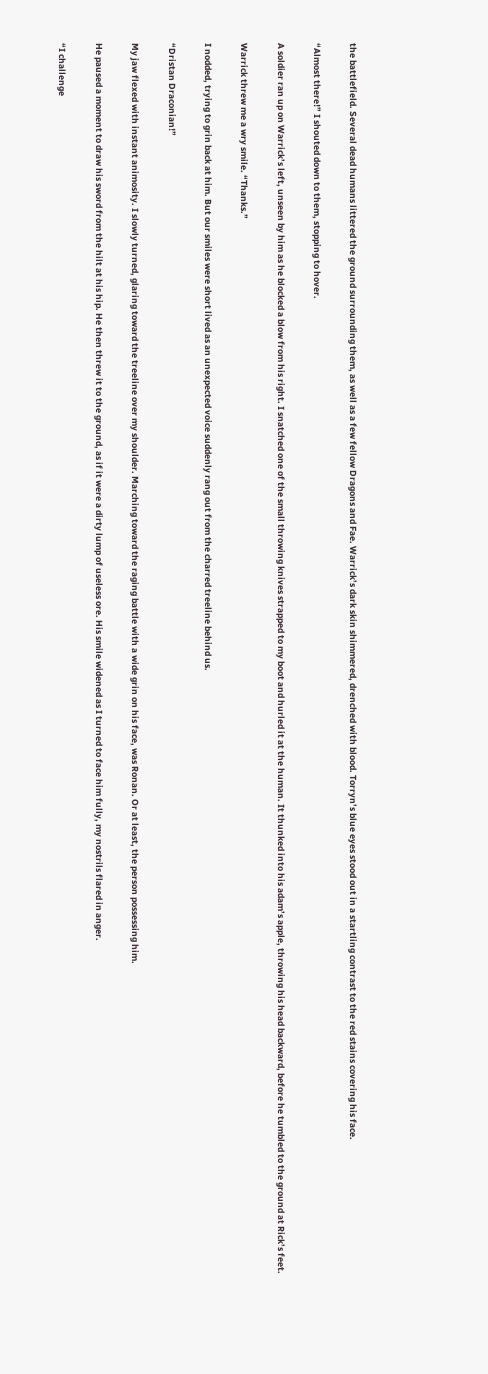the battlefield. Several dead humans littered the ground surrounding them, as well as a few fellow Dragons and Fae. Warrick’s dark skin shimmered, drenched with blood. Torryn’s blue eyes stood out in a startling contrast to the red stains covering his face.

“Almost there!” I shouted down to them, stopping to hover.

A soldier ran up on Warrick’s left, unseen by him as he blocked a blow from his right. I snatched one of the small throwing knives strapped to my boot and hurled it at the human. It thunked into his adam’s apple, throwing his head backward, before he tumbled to the ground at Rick’s feet.

Warrick threw me a wry smile. “Thanks.”

I nodded, trying to grin back at him. But our smiles were short lived as an unexpected voice suddenly rang out from the charred treeline behind us.

“Dristan Draconian!”

My jaw flexed with instant animosity. I slowly turned, glaring toward the treeline over my shoulder. Marching toward the raging battle with a wide grin on his face, was Ronan. Or at least, the person possessing him.

He paused a moment to draw his sword from the hilt at his hip. He then threw it to the ground, as if it were a dirty lump of useless ore. His smile widened as I turned to face him fully, my nostrils flared in anger.

“I challenge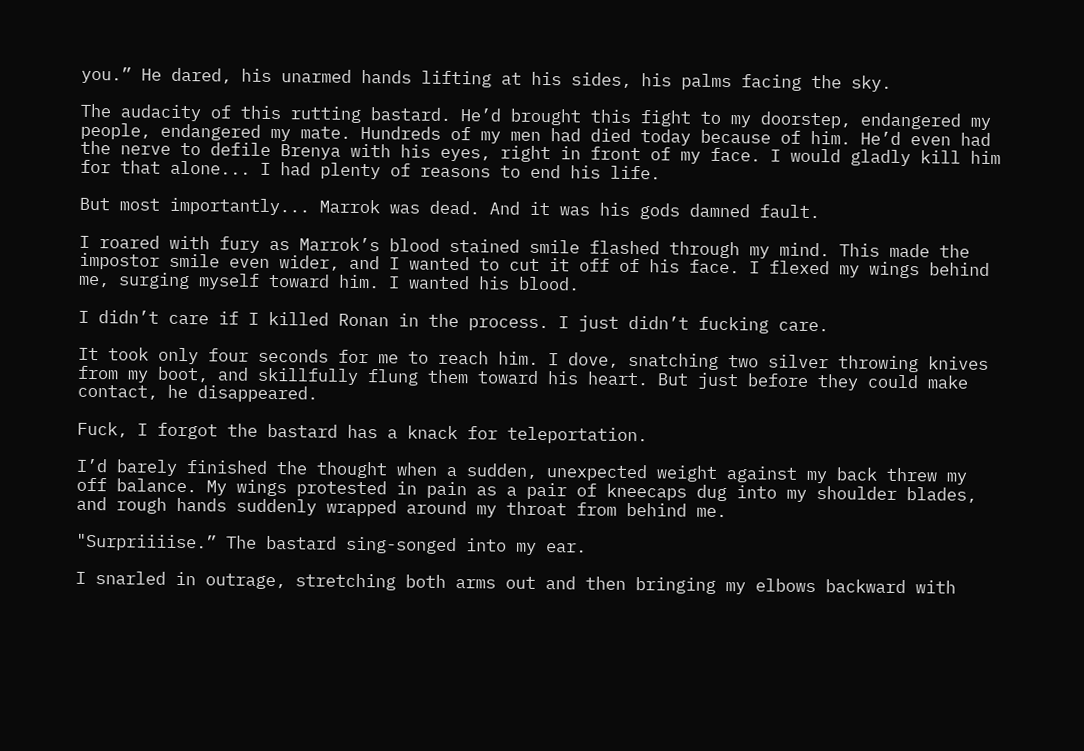you.” He dared, his unarmed hands lifting at his sides, his palms facing the sky.

The audacity of this rutting bastard. He’d brought this fight to my doorstep, endangered my people, endangered my mate. Hundreds of my men had died today because of him. He’d even had the nerve to defile Brenya with his eyes, right in front of my face. I would gladly kill him for that alone... I had plenty of reasons to end his life.

But most importantly... Marrok was dead. And it was his gods damned fault.

I roared with fury as Marrok’s blood stained smile flashed through my mind. This made the impostor smile even wider, and I wanted to cut it off of his face. I flexed my wings behind me, surging myself toward him. I wanted his blood.

I didn’t care if I killed Ronan in the process. I just didn’t fucking care.

It took only four seconds for me to reach him. I dove, snatching two silver throwing knives from my boot, and skillfully flung them toward his heart. But just before they could make contact, he disappeared.

Fuck, I forgot the bastard has a knack for teleportation.

I’d barely finished the thought when a sudden, unexpected weight against my back threw my off balance. My wings protested in pain as a pair of kneecaps dug into my shoulder blades, and rough hands suddenly wrapped around my throat from behind me.

"Surpriiiise.” The bastard sing-songed into my ear.

I snarled in outrage, stretching both arms out and then bringing my elbows backward with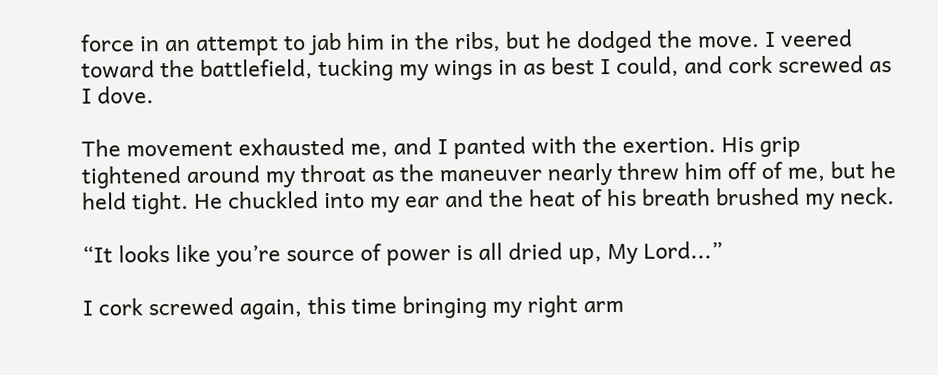force in an attempt to jab him in the ribs, but he dodged the move. I veered toward the battlefield, tucking my wings in as best I could, and cork screwed as I dove.

The movement exhausted me, and I panted with the exertion. His grip tightened around my throat as the maneuver nearly threw him off of me, but he held tight. He chuckled into my ear and the heat of his breath brushed my neck.

“It looks like you’re source of power is all dried up, My Lord...”

I cork screwed again, this time bringing my right arm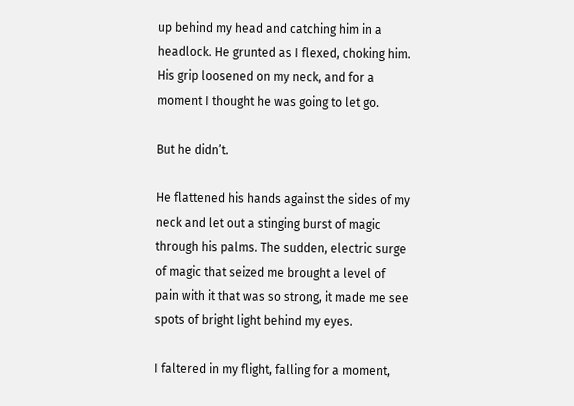up behind my head and catching him in a headlock. He grunted as I flexed, choking him. His grip loosened on my neck, and for a moment I thought he was going to let go.

But he didn’t.

He flattened his hands against the sides of my neck and let out a stinging burst of magic through his palms. The sudden, electric surge of magic that seized me brought a level of pain with it that was so strong, it made me see spots of bright light behind my eyes.

I faltered in my flight, falling for a moment,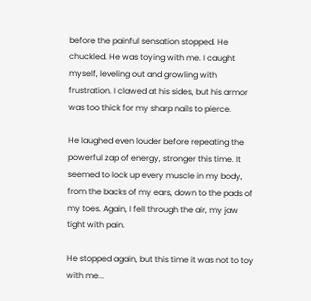before the painful sensation stopped. He chuckled. He was toying with me. I caught myself, leveling out and growling with frustration. I clawed at his sides, but his armor was too thick for my sharp nails to pierce.

He laughed even louder before repeating the powerful zap of energy, stronger this time. It seemed to lock up every muscle in my body, from the backs of my ears, down to the pads of my toes. Again, I fell through the air, my jaw tight with pain.

He stopped again, but this time it was not to toy with me...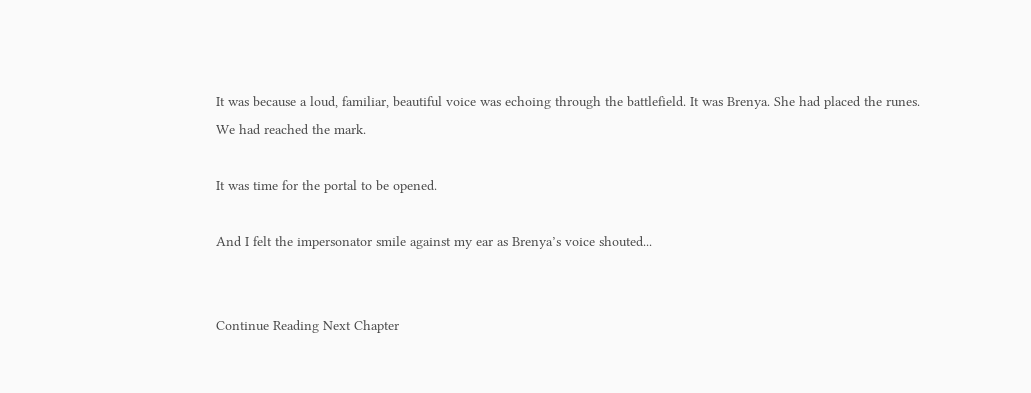It was because a loud, familiar, beautiful voice was echoing through the battlefield. It was Brenya. She had placed the runes. We had reached the mark.

It was time for the portal to be opened.

And I felt the impersonator smile against my ear as Brenya’s voice shouted...


Continue Reading Next Chapter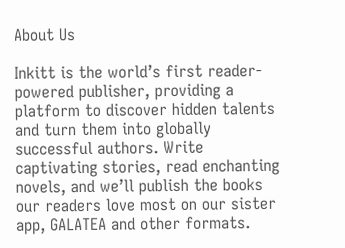About Us

Inkitt is the world’s first reader-powered publisher, providing a platform to discover hidden talents and turn them into globally successful authors. Write captivating stories, read enchanting novels, and we’ll publish the books our readers love most on our sister app, GALATEA and other formats.